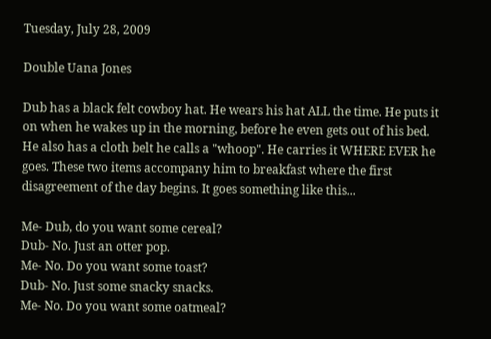Tuesday, July 28, 2009

Double Uana Jones

Dub has a black felt cowboy hat. He wears his hat ALL the time. He puts it on when he wakes up in the morning, before he even gets out of his bed. He also has a cloth belt he calls a "whoop". He carries it WHERE EVER he goes. These two items accompany him to breakfast where the first disagreement of the day begins. It goes something like this...

Me- Dub, do you want some cereal?
Dub- No. Just an otter pop.
Me- No. Do you want some toast?
Dub- No. Just some snacky snacks.
Me- No. Do you want some oatmeal?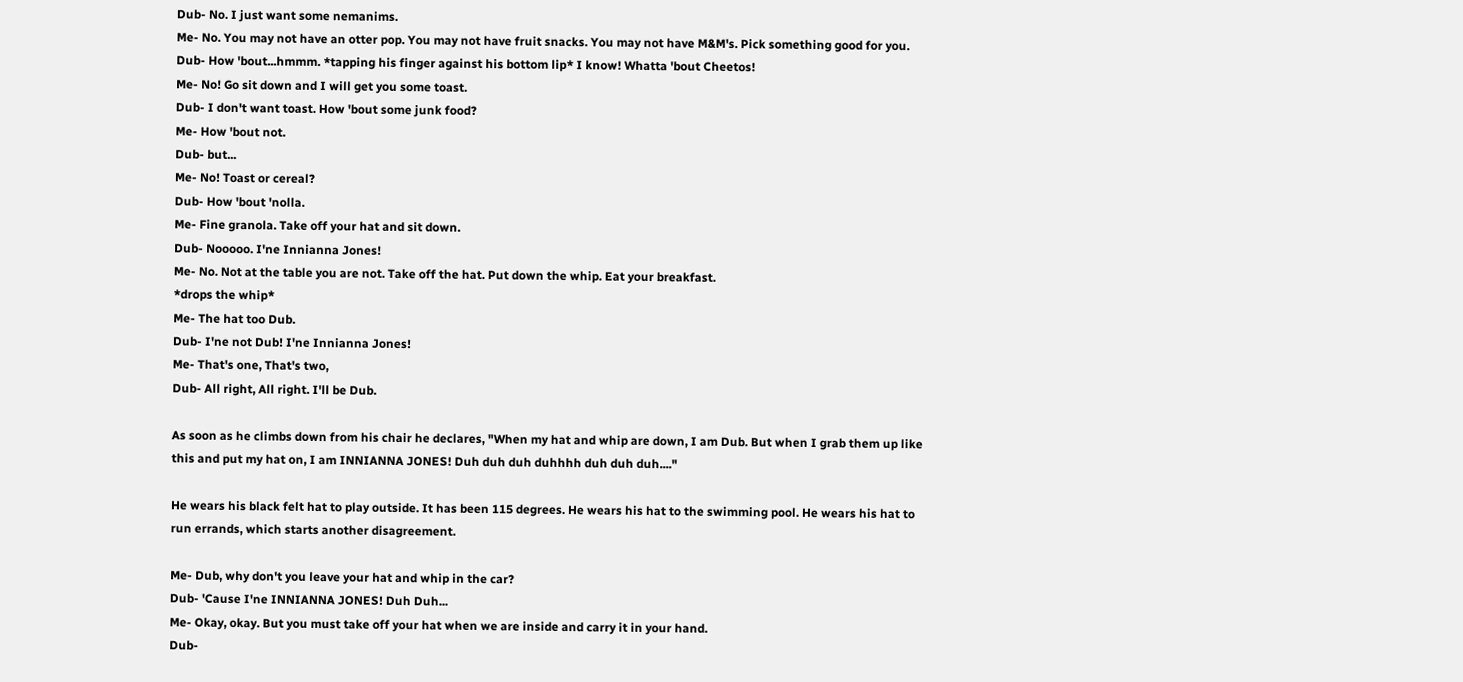Dub- No. I just want some nemanims.
Me- No. You may not have an otter pop. You may not have fruit snacks. You may not have M&M's. Pick something good for you.
Dub- How 'bout...hmmm. *tapping his finger against his bottom lip* I know! Whatta 'bout Cheetos!
Me- No! Go sit down and I will get you some toast.
Dub- I don't want toast. How 'bout some junk food?
Me- How 'bout not.
Dub- but...
Me- No! Toast or cereal?
Dub- How 'bout 'nolla.
Me- Fine granola. Take off your hat and sit down.
Dub- Nooooo. I'ne Innianna Jones!
Me- No. Not at the table you are not. Take off the hat. Put down the whip. Eat your breakfast.
*drops the whip*
Me- The hat too Dub.
Dub- I'ne not Dub! I'ne Innianna Jones!
Me- That's one, That's two,
Dub- All right, All right. I'll be Dub.

As soon as he climbs down from his chair he declares, "When my hat and whip are down, I am Dub. But when I grab them up like this and put my hat on, I am INNIANNA JONES! Duh duh duh duhhhh duh duh duh...."

He wears his black felt hat to play outside. It has been 115 degrees. He wears his hat to the swimming pool. He wears his hat to run errands, which starts another disagreement.

Me- Dub, why don't you leave your hat and whip in the car?
Dub- 'Cause I'ne INNIANNA JONES! Duh Duh...
Me- Okay, okay. But you must take off your hat when we are inside and carry it in your hand.
Dub-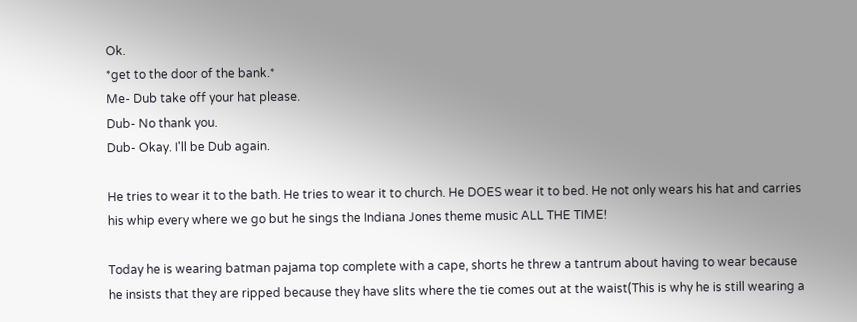Ok.
*get to the door of the bank.*
Me- Dub take off your hat please.
Dub- No thank you.
Dub- Okay. I'll be Dub again.

He tries to wear it to the bath. He tries to wear it to church. He DOES wear it to bed. He not only wears his hat and carries his whip every where we go but he sings the Indiana Jones theme music ALL THE TIME!

Today he is wearing batman pajama top complete with a cape, shorts he threw a tantrum about having to wear because he insists that they are ripped because they have slits where the tie comes out at the waist(This is why he is still wearing a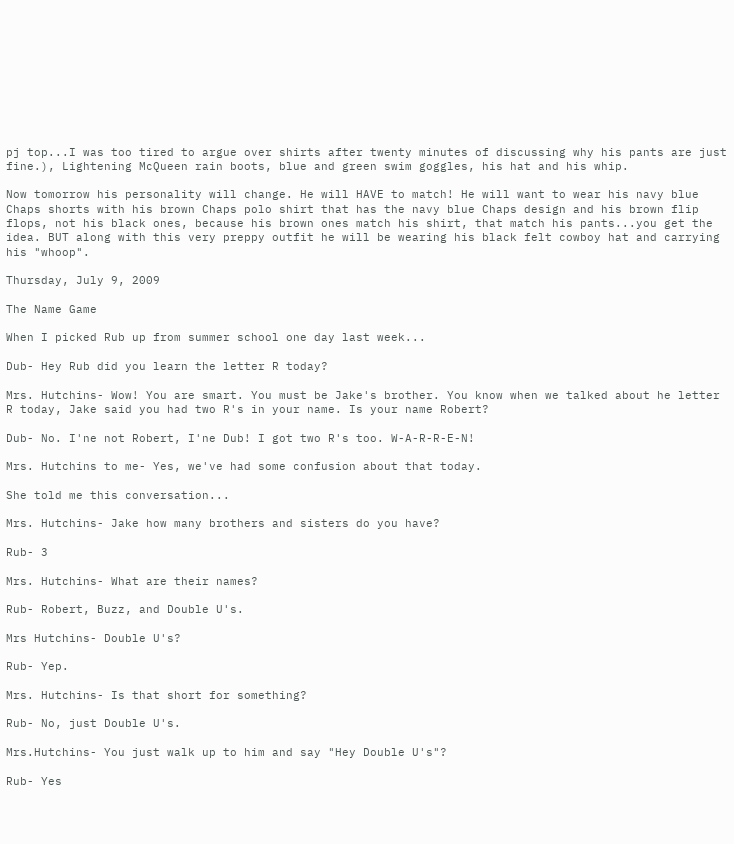pj top...I was too tired to argue over shirts after twenty minutes of discussing why his pants are just fine.), Lightening McQueen rain boots, blue and green swim goggles, his hat and his whip.

Now tomorrow his personality will change. He will HAVE to match! He will want to wear his navy blue Chaps shorts with his brown Chaps polo shirt that has the navy blue Chaps design and his brown flip flops, not his black ones, because his brown ones match his shirt, that match his pants...you get the idea. BUT along with this very preppy outfit he will be wearing his black felt cowboy hat and carrying his "whoop".

Thursday, July 9, 2009

The Name Game

When I picked Rub up from summer school one day last week...

Dub- Hey Rub did you learn the letter R today?

Mrs. Hutchins- Wow! You are smart. You must be Jake's brother. You know when we talked about he letter R today, Jake said you had two R's in your name. Is your name Robert?

Dub- No. I'ne not Robert, I'ne Dub! I got two R's too. W-A-R-R-E-N!

Mrs. Hutchins to me- Yes, we've had some confusion about that today.

She told me this conversation...

Mrs. Hutchins- Jake how many brothers and sisters do you have?

Rub- 3

Mrs. Hutchins- What are their names?

Rub- Robert, Buzz, and Double U's.

Mrs Hutchins- Double U's?

Rub- Yep.

Mrs. Hutchins- Is that short for something?

Rub- No, just Double U's.

Mrs.Hutchins- You just walk up to him and say "Hey Double U's"?

Rub- Yes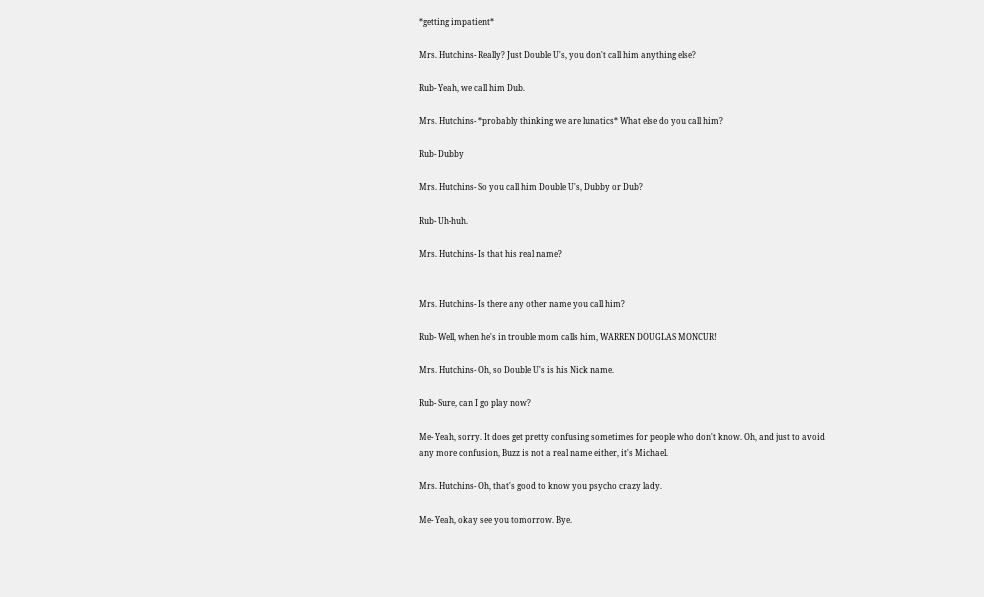*getting impatient*

Mrs. Hutchins- Really? Just Double U's, you don't call him anything else?

Rub- Yeah, we call him Dub.

Mrs. Hutchins- *probably thinking we are lunatics* What else do you call him?

Rub- Dubby

Mrs. Hutchins- So you call him Double U's, Dubby or Dub?

Rub- Uh-huh.

Mrs. Hutchins- Is that his real name?


Mrs. Hutchins- Is there any other name you call him?

Rub- Well, when he's in trouble mom calls him, WARREN DOUGLAS MONCUR!

Mrs. Hutchins- Oh, so Double U's is his Nick name.

Rub- Sure, can I go play now?

Me- Yeah, sorry. It does get pretty confusing sometimes for people who don't know. Oh, and just to avoid any more confusion, Buzz is not a real name either, it's Michael.

Mrs. Hutchins- Oh, that's good to know you psycho crazy lady.

Me- Yeah, okay see you tomorrow. Bye.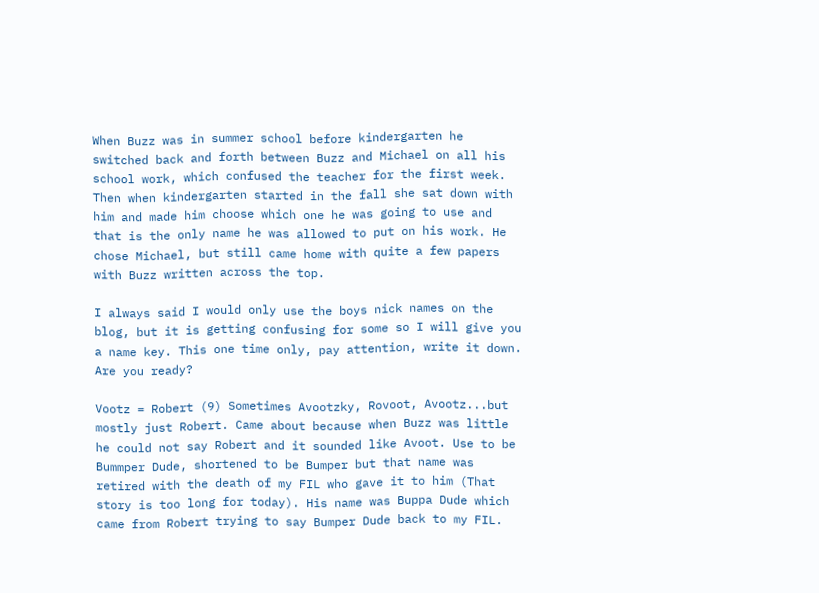When Buzz was in summer school before kindergarten he switched back and forth between Buzz and Michael on all his school work, which confused the teacher for the first week. Then when kindergarten started in the fall she sat down with him and made him choose which one he was going to use and that is the only name he was allowed to put on his work. He chose Michael, but still came home with quite a few papers with Buzz written across the top.

I always said I would only use the boys nick names on the blog, but it is getting confusing for some so I will give you a name key. This one time only, pay attention, write it down. Are you ready?

Vootz = Robert (9) Sometimes Avootzky, Rovoot, Avootz...but mostly just Robert. Came about because when Buzz was little he could not say Robert and it sounded like Avoot. Use to be Bummper Dude, shortened to be Bumper but that name was retired with the death of my FIL who gave it to him (That story is too long for today). His name was Buppa Dude which came from Robert trying to say Bumper Dude back to my FIL.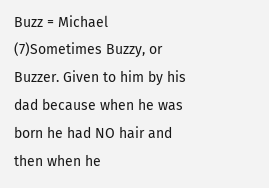Buzz = Michael (7)Sometimes Buzzy, or Buzzer. Given to him by his dad because when he was born he had NO hair and then when he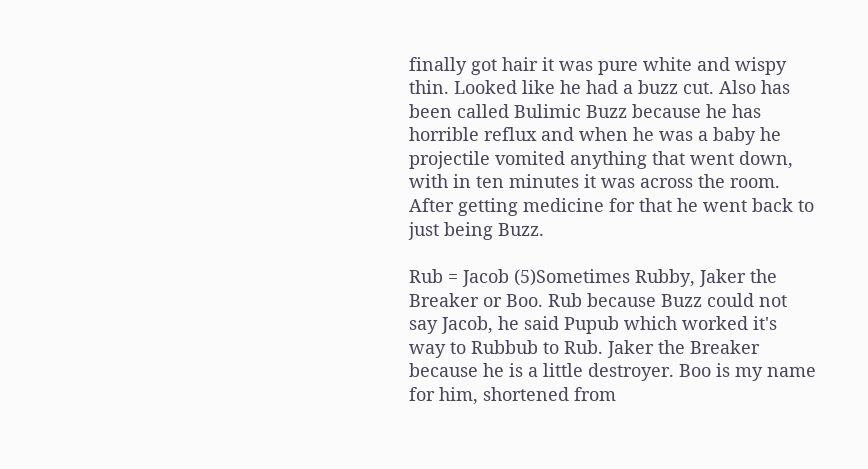finally got hair it was pure white and wispy thin. Looked like he had a buzz cut. Also has been called Bulimic Buzz because he has horrible reflux and when he was a baby he projectile vomited anything that went down, with in ten minutes it was across the room. After getting medicine for that he went back to just being Buzz.

Rub = Jacob (5)Sometimes Rubby, Jaker the Breaker or Boo. Rub because Buzz could not say Jacob, he said Pupub which worked it's way to Rubbub to Rub. Jaker the Breaker because he is a little destroyer. Boo is my name for him, shortened from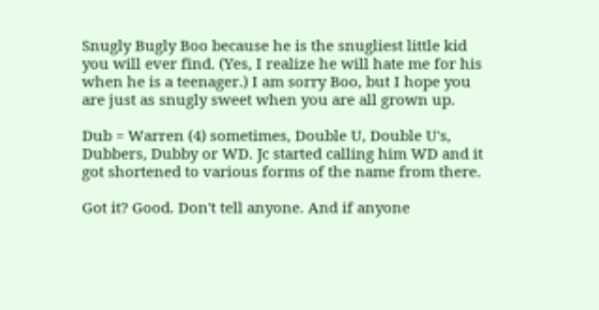Snugly Bugly Boo because he is the snugliest little kid you will ever find. (Yes, I realize he will hate me for his when he is a teenager.) I am sorry Boo, but I hope you are just as snugly sweet when you are all grown up.

Dub = Warren (4) sometimes, Double U, Double U's, Dubbers, Dubby or WD. Jc started calling him WD and it got shortened to various forms of the name from there.

Got it? Good. Don't tell anyone. And if anyone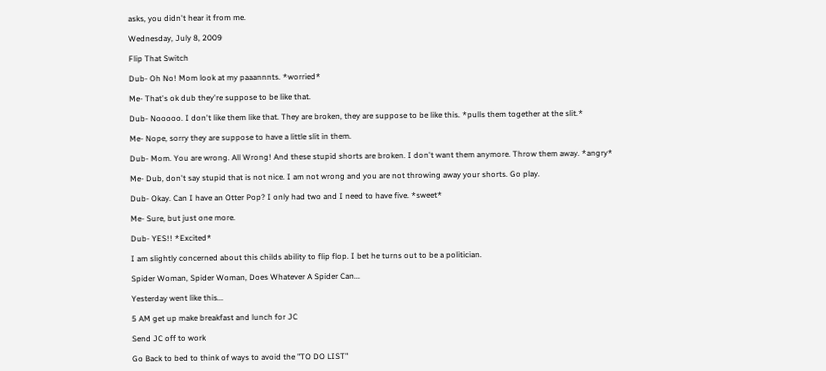asks, you didn't hear it from me.

Wednesday, July 8, 2009

Flip That Switch

Dub- Oh No! Mom look at my paaannnts. *worried*

Me- That's ok dub they're suppose to be like that.

Dub- Nooooo. I don't like them like that. They are broken, they are suppose to be like this. *pulls them together at the slit.*

Me- Nope, sorry they are suppose to have a little slit in them.

Dub- Mom. You are wrong. All Wrong! And these stupid shorts are broken. I don't want them anymore. Throw them away. *angry*

Me- Dub, don't say stupid that is not nice. I am not wrong and you are not throwing away your shorts. Go play.

Dub- Okay. Can I have an Otter Pop? I only had two and I need to have five. *sweet*

Me- Sure, but just one more.

Dub- YES!! *Excited*

I am slightly concerned about this childs ability to flip flop. I bet he turns out to be a politician.

Spider Woman, Spider Woman, Does Whatever A Spider Can...

Yesterday went like this...

5 AM get up make breakfast and lunch for JC

Send JC off to work

Go Back to bed to think of ways to avoid the "TO DO LIST"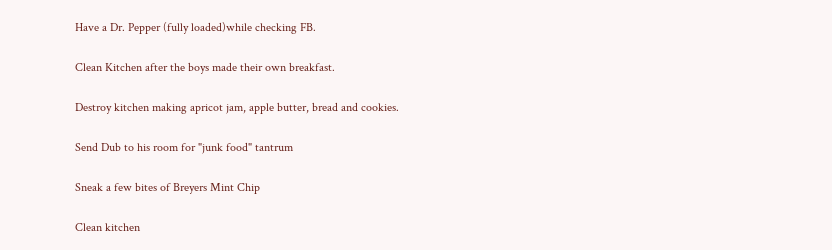Have a Dr. Pepper (fully loaded)while checking FB.

Clean Kitchen after the boys made their own breakfast.

Destroy kitchen making apricot jam, apple butter, bread and cookies.

Send Dub to his room for "junk food" tantrum

Sneak a few bites of Breyers Mint Chip

Clean kitchen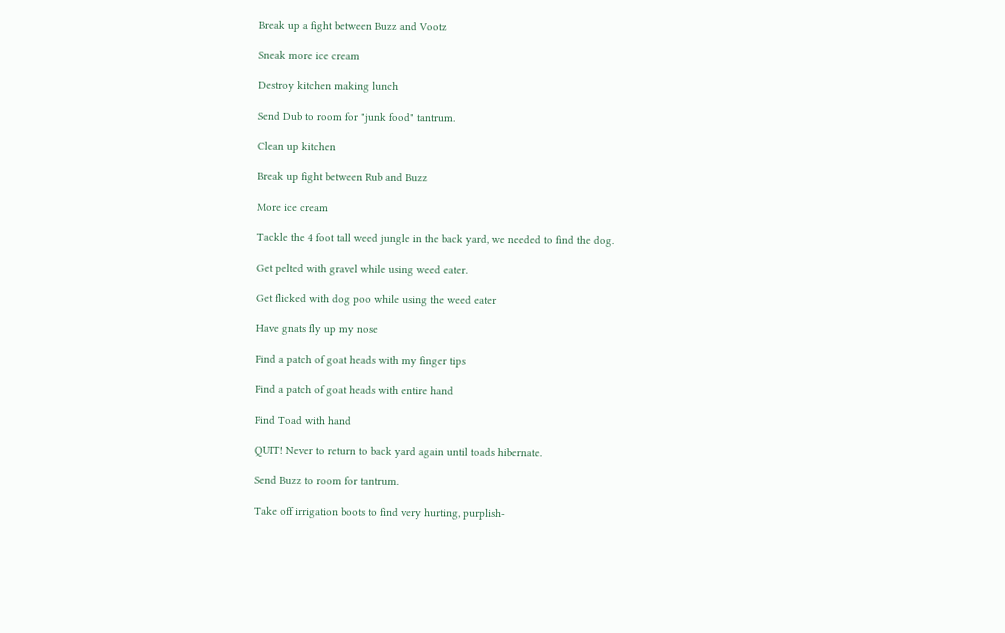Break up a fight between Buzz and Vootz

Sneak more ice cream

Destroy kitchen making lunch

Send Dub to room for "junk food" tantrum.

Clean up kitchen

Break up fight between Rub and Buzz

More ice cream

Tackle the 4 foot tall weed jungle in the back yard, we needed to find the dog.

Get pelted with gravel while using weed eater.

Get flicked with dog poo while using the weed eater

Have gnats fly up my nose

Find a patch of goat heads with my finger tips

Find a patch of goat heads with entire hand

Find Toad with hand

QUIT! Never to return to back yard again until toads hibernate.

Send Buzz to room for tantrum.

Take off irrigation boots to find very hurting, purplish-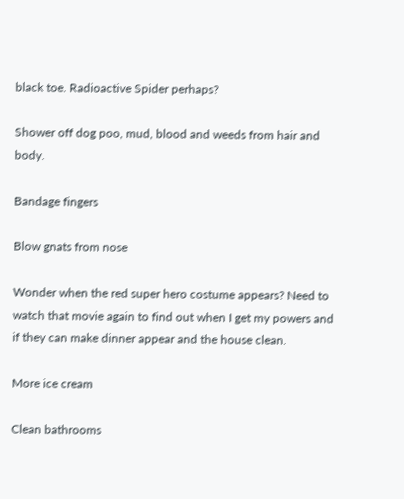black toe. Radioactive Spider perhaps?

Shower off dog poo, mud, blood and weeds from hair and body.

Bandage fingers

Blow gnats from nose

Wonder when the red super hero costume appears? Need to watch that movie again to find out when I get my powers and if they can make dinner appear and the house clean.

More ice cream

Clean bathrooms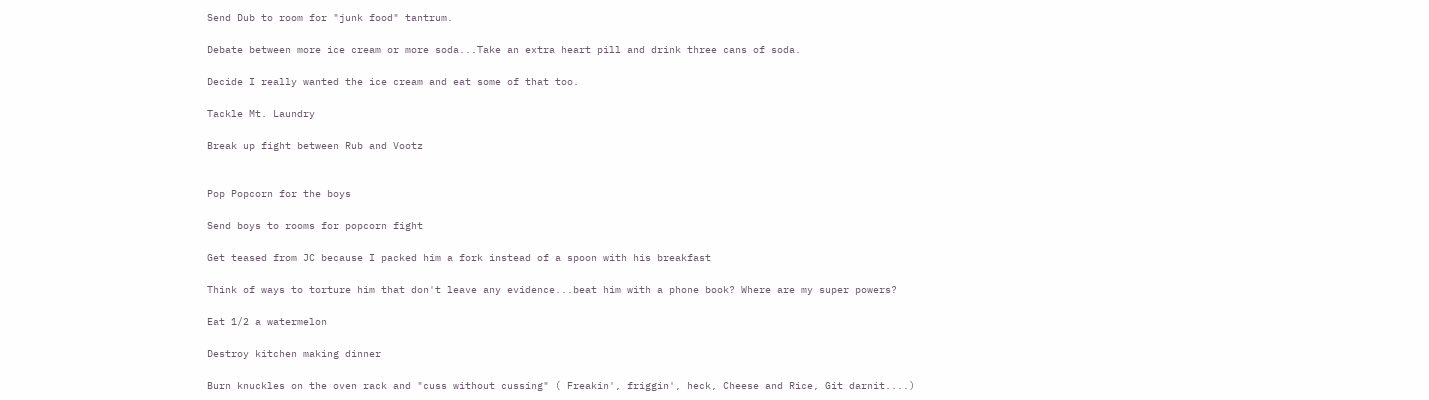Send Dub to room for "junk food" tantrum.

Debate between more ice cream or more soda...Take an extra heart pill and drink three cans of soda.

Decide I really wanted the ice cream and eat some of that too.

Tackle Mt. Laundry

Break up fight between Rub and Vootz


Pop Popcorn for the boys

Send boys to rooms for popcorn fight

Get teased from JC because I packed him a fork instead of a spoon with his breakfast

Think of ways to torture him that don't leave any evidence...beat him with a phone book? Where are my super powers?

Eat 1/2 a watermelon

Destroy kitchen making dinner

Burn knuckles on the oven rack and "cuss without cussing" ( Freakin', friggin', heck, Cheese and Rice, Git darnit....)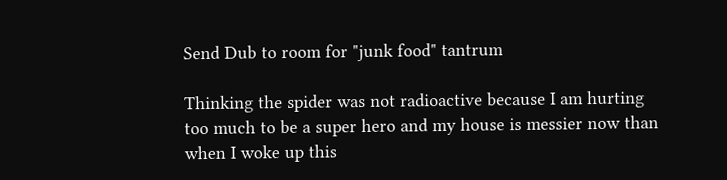Send Dub to room for "junk food" tantrum

Thinking the spider was not radioactive because I am hurting too much to be a super hero and my house is messier now than when I woke up this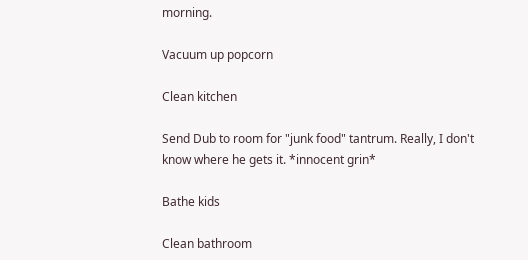morning.

Vacuum up popcorn

Clean kitchen

Send Dub to room for "junk food" tantrum. Really, I don't know where he gets it. *innocent grin*

Bathe kids

Clean bathroom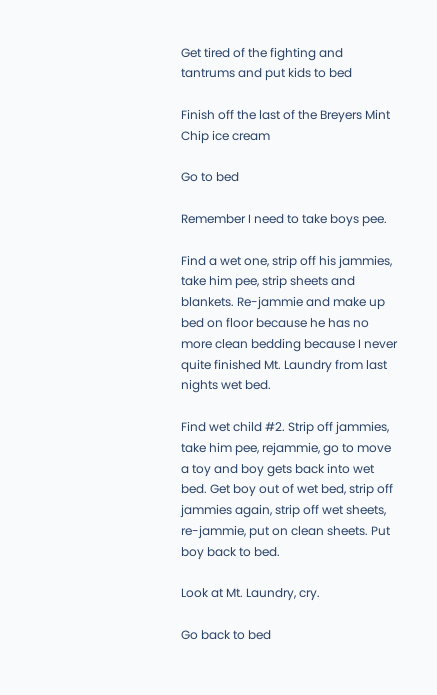Get tired of the fighting and tantrums and put kids to bed

Finish off the last of the Breyers Mint Chip ice cream

Go to bed

Remember I need to take boys pee.

Find a wet one, strip off his jammies, take him pee, strip sheets and blankets. Re-jammie and make up bed on floor because he has no more clean bedding because I never quite finished Mt. Laundry from last nights wet bed.

Find wet child #2. Strip off jammies, take him pee, rejammie, go to move a toy and boy gets back into wet bed. Get boy out of wet bed, strip off jammies again, strip off wet sheets, re-jammie, put on clean sheets. Put boy back to bed.

Look at Mt. Laundry, cry.

Go back to bed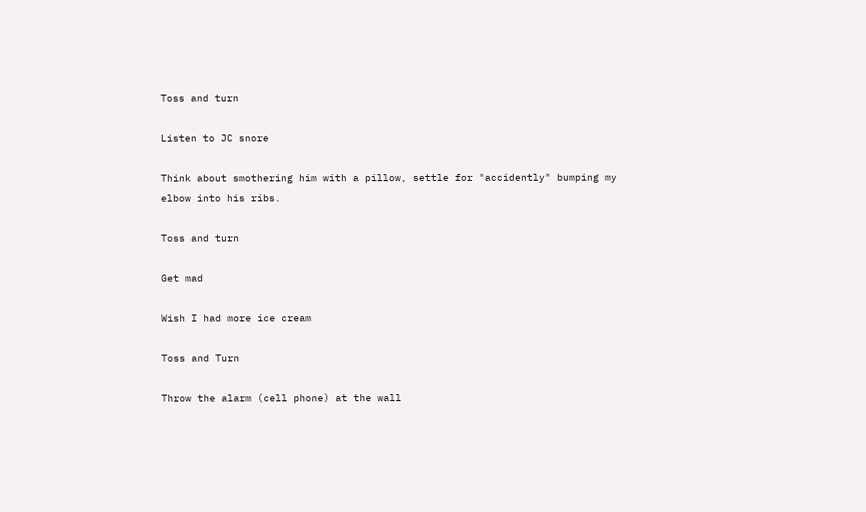Toss and turn

Listen to JC snore

Think about smothering him with a pillow, settle for "accidently" bumping my elbow into his ribs.

Toss and turn

Get mad

Wish I had more ice cream

Toss and Turn

Throw the alarm (cell phone) at the wall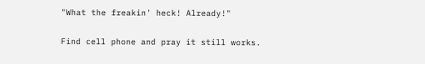"What the freakin' heck! Already!"

Find cell phone and pray it still works.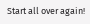Start all over again!